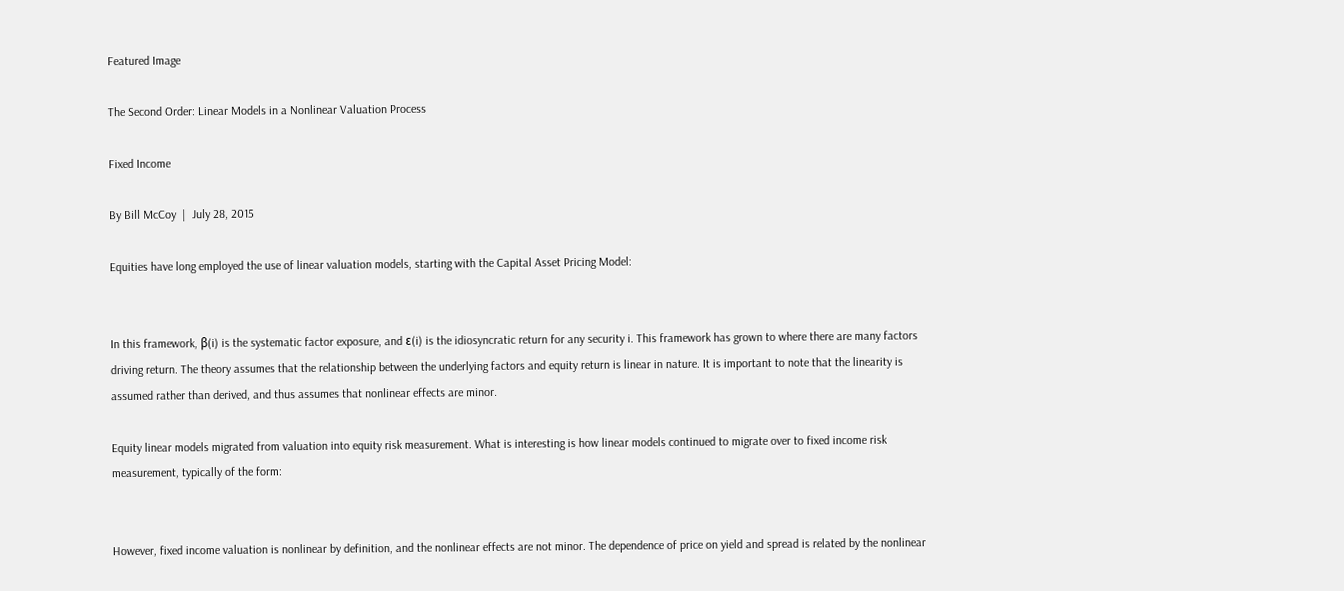Featured Image

The Second Order: Linear Models in a Nonlinear Valuation Process

Fixed Income

By Bill McCoy  |  July 28, 2015

Equities have long employed the use of linear valuation models, starting with the Capital Asset Pricing Model:


In this framework, β(i) is the systematic factor exposure, and ε(i) is the idiosyncratic return for any security i. This framework has grown to where there are many factors driving return. The theory assumes that the relationship between the underlying factors and equity return is linear in nature. It is important to note that the linearity is assumed rather than derived, and thus assumes that nonlinear effects are minor.

Equity linear models migrated from valuation into equity risk measurement. What is interesting is how linear models continued to migrate over to fixed income risk measurement, typically of the form:


However, fixed income valuation is nonlinear by definition, and the nonlinear effects are not minor. The dependence of price on yield and spread is related by the nonlinear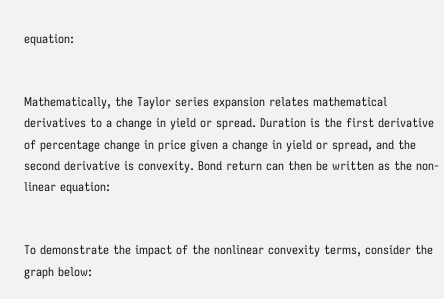equation:


Mathematically, the Taylor series expansion relates mathematical derivatives to a change in yield or spread. Duration is the first derivative of percentage change in price given a change in yield or spread, and the second derivative is convexity. Bond return can then be written as the non-linear equation:


To demonstrate the impact of the nonlinear convexity terms, consider the graph below: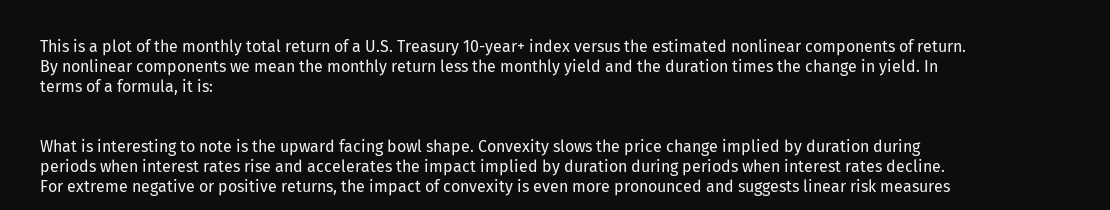This is a plot of the monthly total return of a U.S. Treasury 10-year+ index versus the estimated nonlinear components of return. By nonlinear components we mean the monthly return less the monthly yield and the duration times the change in yield. In terms of a formula, it is:


What is interesting to note is the upward facing bowl shape. Convexity slows the price change implied by duration during periods when interest rates rise and accelerates the impact implied by duration during periods when interest rates decline. For extreme negative or positive returns, the impact of convexity is even more pronounced and suggests linear risk measures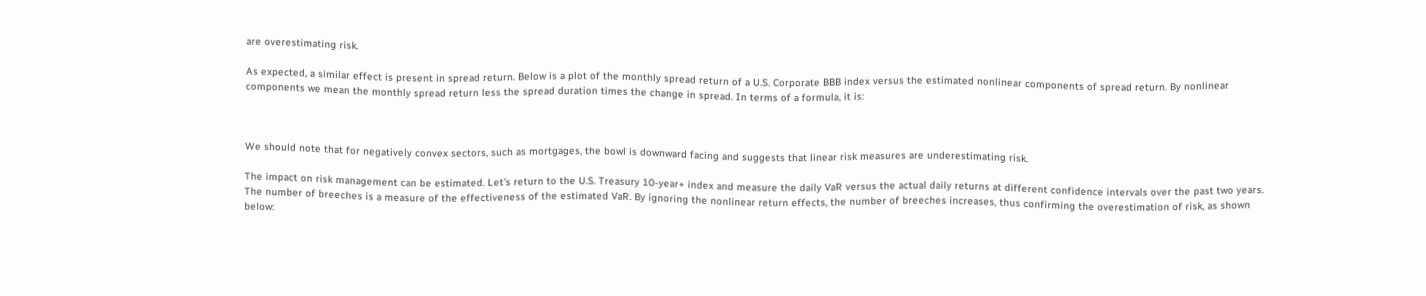are overestimating risk.

As expected, a similar effect is present in spread return. Below is a plot of the monthly spread return of a U.S. Corporate BBB index versus the estimated nonlinear components of spread return. By nonlinear components we mean the monthly spread return less the spread duration times the change in spread. In terms of a formula, it is:



We should note that for negatively convex sectors, such as mortgages, the bowl is downward facing and suggests that linear risk measures are underestimating risk.

The impact on risk management can be estimated. Let's return to the U.S. Treasury 10-year+ index and measure the daily VaR versus the actual daily returns at different confidence intervals over the past two years. The number of breeches is a measure of the effectiveness of the estimated VaR. By ignoring the nonlinear return effects, the number of breeches increases, thus confirming the overestimation of risk, as shown below: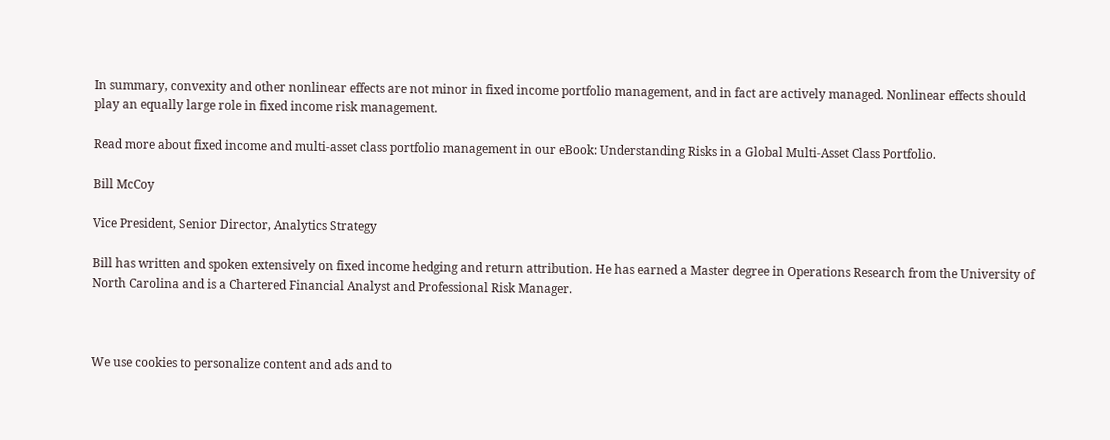In summary, convexity and other nonlinear effects are not minor in fixed income portfolio management, and in fact are actively managed. Nonlinear effects should play an equally large role in fixed income risk management.

Read more about fixed income and multi-asset class portfolio management in our eBook: Understanding Risks in a Global Multi-Asset Class Portfolio.

Bill McCoy

Vice President, Senior Director, Analytics Strategy

Bill has written and spoken extensively on fixed income hedging and return attribution. He has earned a Master degree in Operations Research from the University of North Carolina and is a Chartered Financial Analyst and Professional Risk Manager.



We use cookies to personalize content and ads and to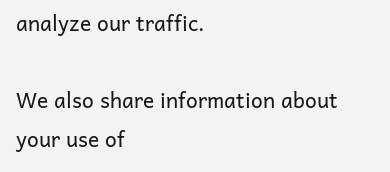analyze our traffic.

We also share information about your use of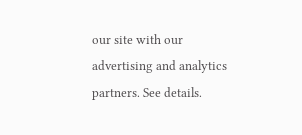our site with our advertising and analytics partners. See details.